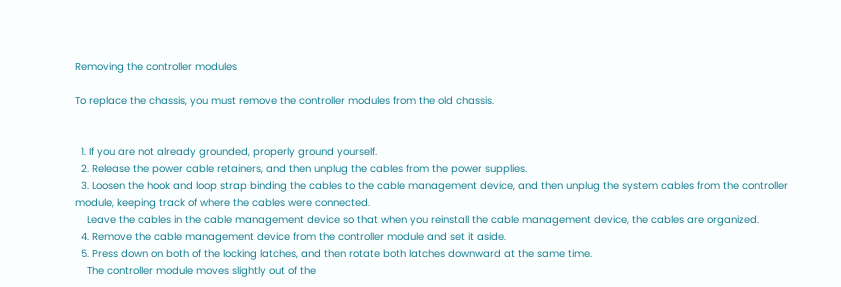Removing the controller modules

To replace the chassis, you must remove the controller modules from the old chassis.


  1. If you are not already grounded, properly ground yourself.
  2. Release the power cable retainers, and then unplug the cables from the power supplies.
  3. Loosen the hook and loop strap binding the cables to the cable management device, and then unplug the system cables from the controller module, keeping track of where the cables were connected.
    Leave the cables in the cable management device so that when you reinstall the cable management device, the cables are organized.
  4. Remove the cable management device from the controller module and set it aside.
  5. Press down on both of the locking latches, and then rotate both latches downward at the same time.
    The controller module moves slightly out of the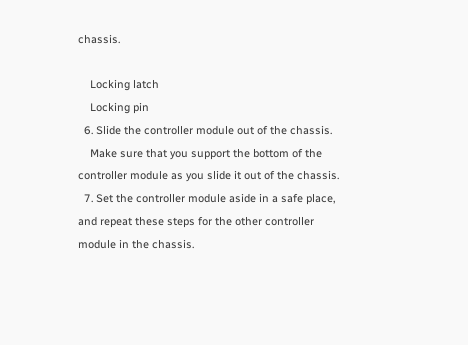chassis.

    Locking latch
    Locking pin
  6. Slide the controller module out of the chassis.
    Make sure that you support the bottom of the controller module as you slide it out of the chassis.
  7. Set the controller module aside in a safe place, and repeat these steps for the other controller module in the chassis.